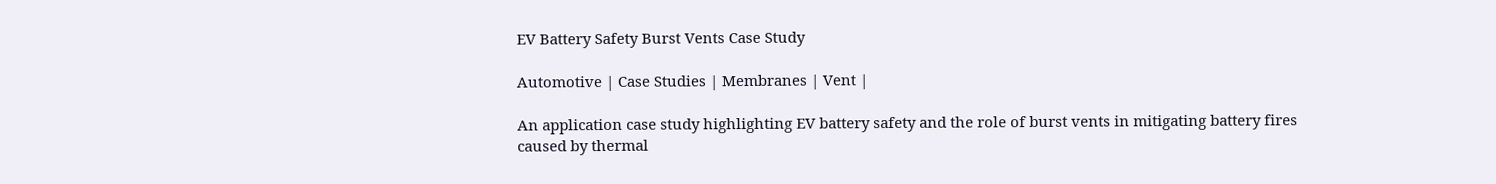EV Battery Safety Burst Vents Case Study

Automotive | Case Studies | Membranes | Vent |

An application case study highlighting EV battery safety and the role of burst vents in mitigating battery fires caused by thermal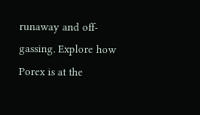runaway and off-gassing. Explore how Porex is at the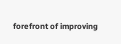forefront of improving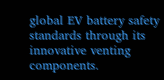global EV battery safety standards through its innovative venting components.